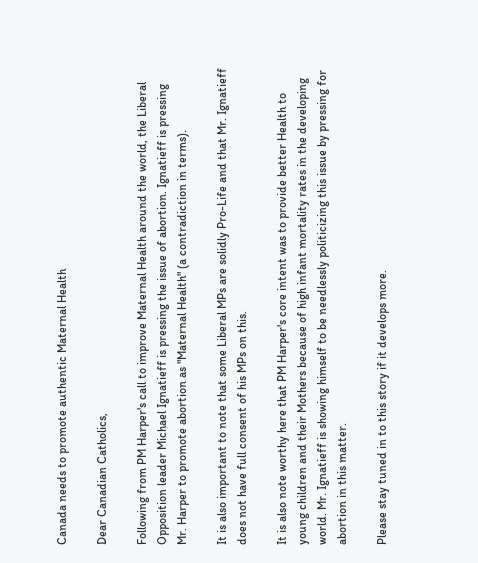Canada needs to promote authentic Maternal Health

Dear Canadian Catholics,

Following from PM Harper's call to improve Maternal Health around the world, the Liberal Opposition leader Michael Ignatieff is pressing the issue of abortion. Ignatieff is pressing Mr. Harper to promote abortion as "Maternal Health" (a contradiction in terms).

It is also important to note that some Liberal MPs are solidly Pro-Life and that Mr. Ignatieff does not have full consent of his MPs on this.

It is also note worthy here that PM Harper's core intent was to provide better Health to young children and their Mothers because of high infant mortality rates in the developing world. Mr. Ignatieff is showing himself to be needlessly politicizing this issue by pressing for abortion in this matter.

Please stay tuned in to this story if it develops more.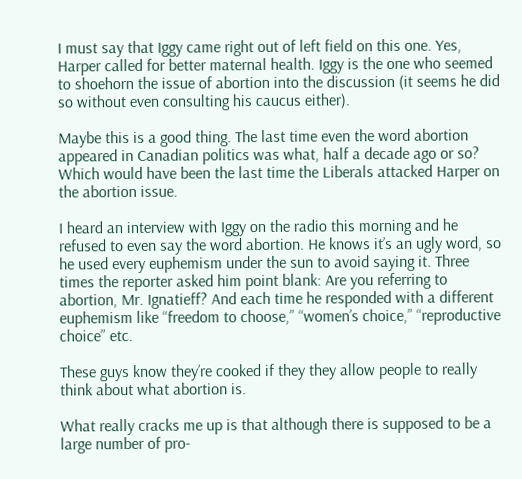I must say that Iggy came right out of left field on this one. Yes, Harper called for better maternal health. Iggy is the one who seemed to shoehorn the issue of abortion into the discussion (it seems he did so without even consulting his caucus either).

Maybe this is a good thing. The last time even the word abortion appeared in Canadian politics was what, half a decade ago or so? Which would have been the last time the Liberals attacked Harper on the abortion issue.

I heard an interview with Iggy on the radio this morning and he refused to even say the word abortion. He knows it’s an ugly word, so he used every euphemism under the sun to avoid saying it. Three times the reporter asked him point blank: Are you referring to abortion, Mr. Ignatieff? And each time he responded with a different euphemism like “freedom to choose,” “women’s choice,” “reproductive choice” etc.

These guys know they’re cooked if they they allow people to really think about what abortion is.

What really cracks me up is that although there is supposed to be a large number of pro-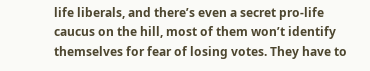life liberals, and there’s even a secret pro-life caucus on the hill, most of them won’t identify themselves for fear of losing votes. They have to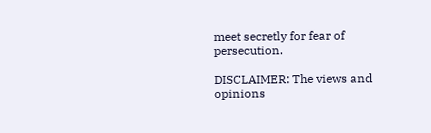meet secretly for fear of persecution.

DISCLAIMER: The views and opinions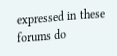expressed in these forums do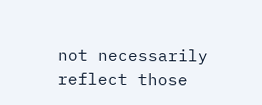not necessarily reflect those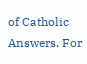of Catholic Answers. For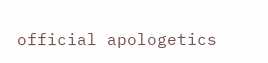official apologetics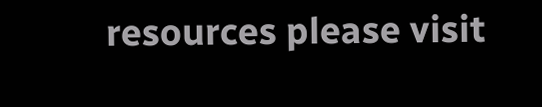resources please visit